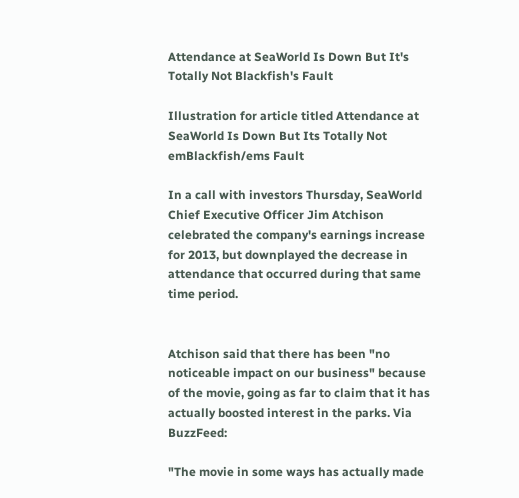Attendance at SeaWorld Is Down But It's Totally Not Blackfish's Fault

Illustration for article titled Attendance at SeaWorld Is Down But Its Totally Not emBlackfish/ems Fault

In a call with investors Thursday, SeaWorld Chief Executive Officer Jim Atchison celebrated the company's earnings increase for 2013, but downplayed the decrease in attendance that occurred during that same time period.


Atchison said that there has been "no noticeable impact on our business" because of the movie, going as far to claim that it has actually boosted interest in the parks. Via BuzzFeed:

"The movie in some ways has actually made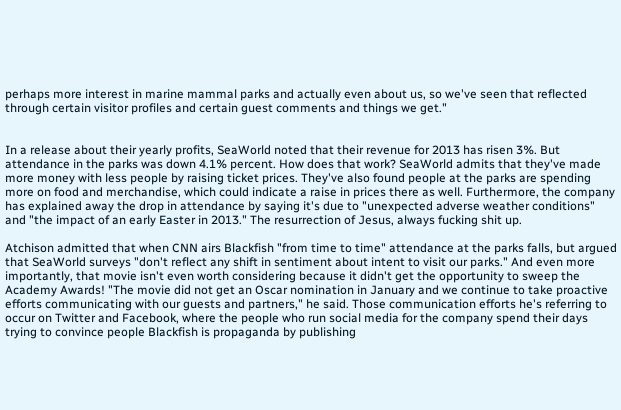perhaps more interest in marine mammal parks and actually even about us, so we've seen that reflected through certain visitor profiles and certain guest comments and things we get."


In a release about their yearly profits, SeaWorld noted that their revenue for 2013 has risen 3%. But attendance in the parks was down 4.1% percent. How does that work? SeaWorld admits that they've made more money with less people by raising ticket prices. They've also found people at the parks are spending more on food and merchandise, which could indicate a raise in prices there as well. Furthermore, the company has explained away the drop in attendance by saying it's due to "unexpected adverse weather conditions" and "the impact of an early Easter in 2013." The resurrection of Jesus, always fucking shit up.

Atchison admitted that when CNN airs Blackfish "from time to time" attendance at the parks falls, but argued that SeaWorld surveys "don't reflect any shift in sentiment about intent to visit our parks." And even more importantly, that movie isn't even worth considering because it didn't get the opportunity to sweep the Academy Awards! "The movie did not get an Oscar nomination in January and we continue to take proactive efforts communicating with our guests and partners," he said. Those communication efforts he's referring to occur on Twitter and Facebook, where the people who run social media for the company spend their days trying to convince people Blackfish is propaganda by publishing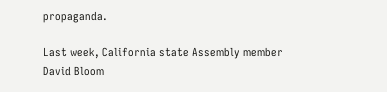propaganda.

Last week, California state Assembly member David Bloom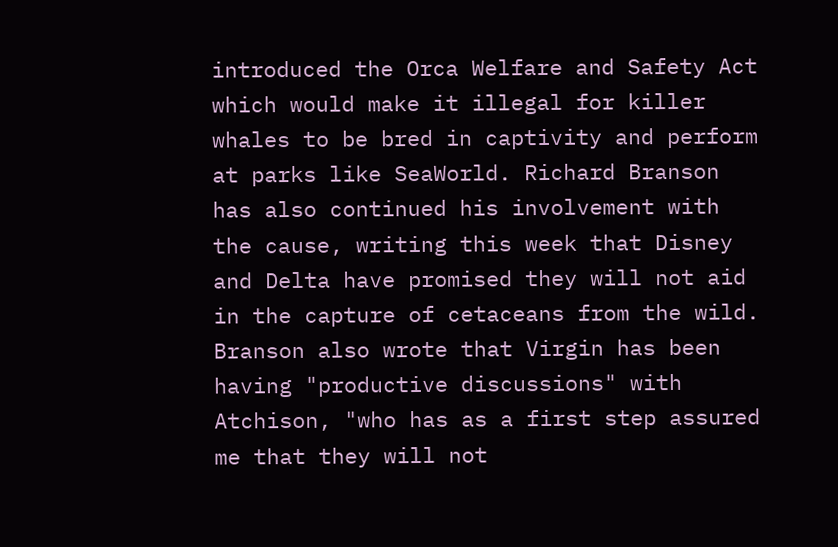introduced the Orca Welfare and Safety Act which would make it illegal for killer whales to be bred in captivity and perform at parks like SeaWorld. Richard Branson has also continued his involvement with the cause, writing this week that Disney and Delta have promised they will not aid in the capture of cetaceans from the wild. Branson also wrote that Virgin has been having "productive discussions" with Atchison, "who has as a first step assured me that they will not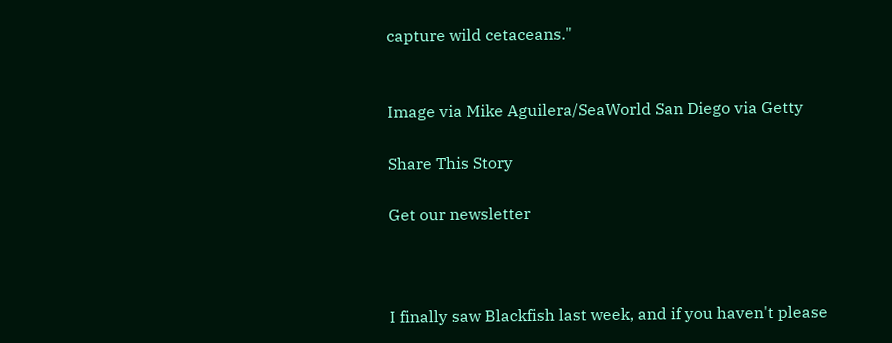capture wild cetaceans."


Image via Mike Aguilera/SeaWorld San Diego via Getty

Share This Story

Get our newsletter



I finally saw Blackfish last week, and if you haven't please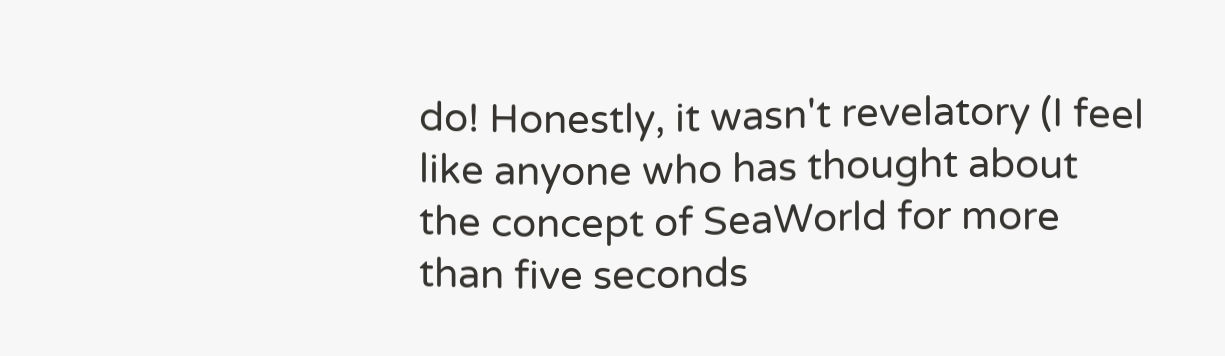do! Honestly, it wasn't revelatory (I feel like anyone who has thought about the concept of SeaWorld for more than five seconds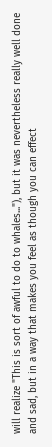will realize "This is sort of awful to do to whales..."), but it was nevertheless really well done and sad, but in a way that makes you feel as though you can effect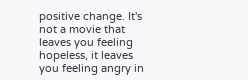positive change. It's not a movie that leaves you feeling hopeless, it leaves you feeling angry in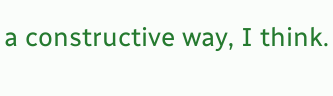a constructive way, I think.